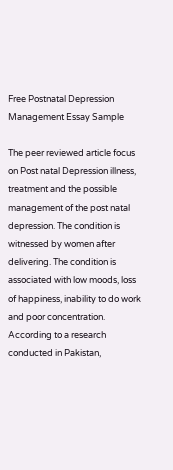Free Postnatal Depression Management Essay Sample

The peer reviewed article focus on Post natal Depression illness, treatment and the possible management of the post natal depression. The condition is witnessed by women after delivering. The condition is associated with low moods, loss of happiness, inability to do work and poor concentration. According to a research conducted in Pakistan,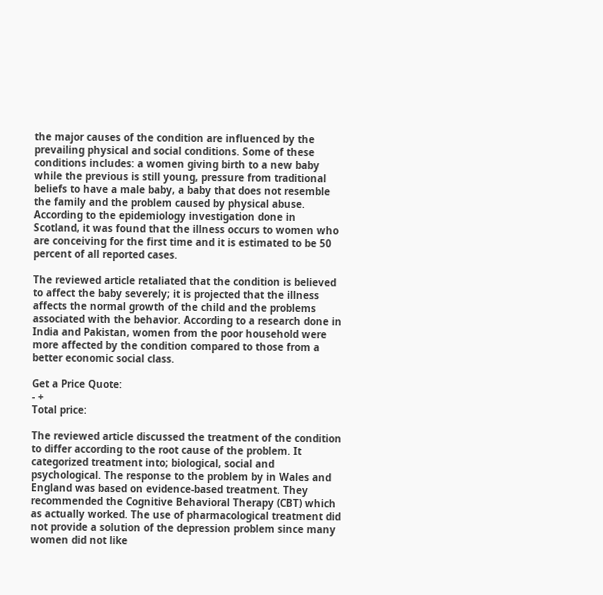the major causes of the condition are influenced by the prevailing physical and social conditions. Some of these conditions includes: a women giving birth to a new baby while the previous is still young, pressure from traditional beliefs to have a male baby, a baby that does not resemble the family and the problem caused by physical abuse. According to the epidemiology investigation done in Scotland, it was found that the illness occurs to women who are conceiving for the first time and it is estimated to be 50 percent of all reported cases.

The reviewed article retaliated that the condition is believed to affect the baby severely; it is projected that the illness affects the normal growth of the child and the problems associated with the behavior. According to a research done in India and Pakistan, women from the poor household were more affected by the condition compared to those from a better economic social class.

Get a Price Quote:
- +
Total price:

The reviewed article discussed the treatment of the condition to differ according to the root cause of the problem. It categorized treatment into; biological, social and psychological. The response to the problem by in Wales and England was based on evidence-based treatment. They recommended the Cognitive Behavioral Therapy (CBT) which as actually worked. The use of pharmacological treatment did not provide a solution of the depression problem since many women did not like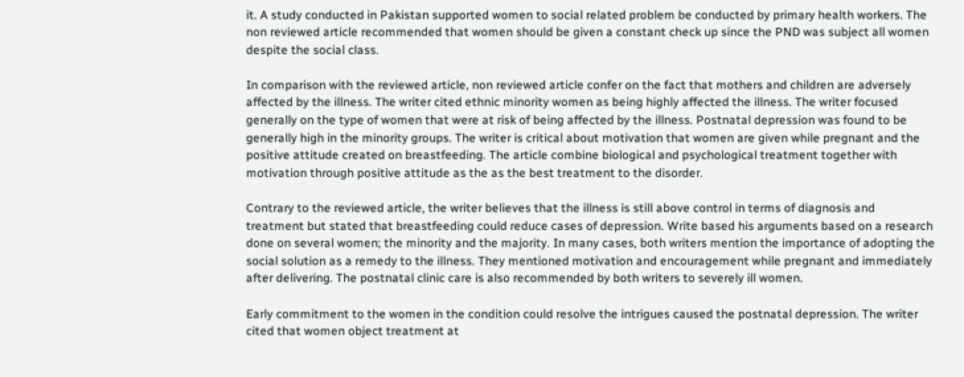it. A study conducted in Pakistan supported women to social related problem be conducted by primary health workers. The non reviewed article recommended that women should be given a constant check up since the PND was subject all women despite the social class.

In comparison with the reviewed article, non reviewed article confer on the fact that mothers and children are adversely affected by the illness. The writer cited ethnic minority women as being highly affected the illness. The writer focused generally on the type of women that were at risk of being affected by the illness. Postnatal depression was found to be generally high in the minority groups. The writer is critical about motivation that women are given while pregnant and the positive attitude created on breastfeeding. The article combine biological and psychological treatment together with motivation through positive attitude as the as the best treatment to the disorder.

Contrary to the reviewed article, the writer believes that the illness is still above control in terms of diagnosis and treatment but stated that breastfeeding could reduce cases of depression. Write based his arguments based on a research done on several women; the minority and the majority. In many cases, both writers mention the importance of adopting the social solution as a remedy to the illness. They mentioned motivation and encouragement while pregnant and immediately after delivering. The postnatal clinic care is also recommended by both writers to severely ill women.

Early commitment to the women in the condition could resolve the intrigues caused the postnatal depression. The writer cited that women object treatment at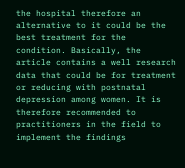the hospital therefore an alternative to it could be the best treatment for the condition. Basically, the article contains a well research data that could be for treatment or reducing with postnatal depression among women. It is therefore recommended to practitioners in the field to implement the findings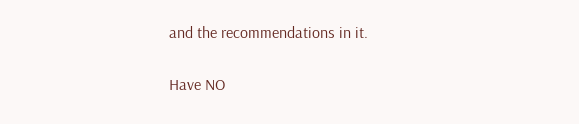and the recommendations in it.


Have NO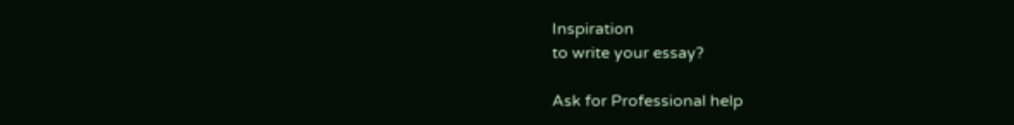Inspiration
to write your essay?

Ask for Professional help